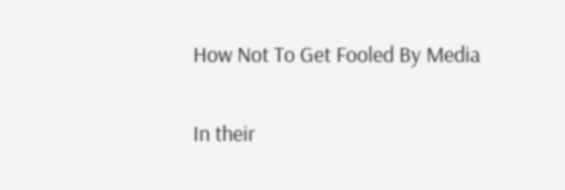How Not To Get Fooled By Media

In their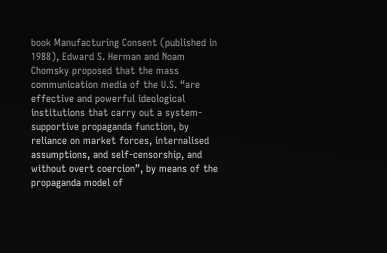book Manufacturing Consent (published in 1988), Edward S. Herman and Noam Chomsky proposed that the mass communication media of the U.S. “are effective and powerful ideological institutions that carry out a system-supportive propaganda function, by reliance on market forces, internalised assumptions, and self-censorship, and without overt coercion”, by means of the propaganda model of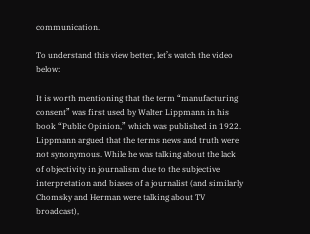communication.

To understand this view better, let’s watch the video below:

It is worth mentioning that the term “manufacturing consent” was first used by Walter Lippmann in his book “Public Opinion,” which was published in 1922. Lippmann argued that the terms news and truth were not synonymous. While he was talking about the lack of objectivity in journalism due to the subjective interpretation and biases of a journalist (and similarly Chomsky and Herman were talking about TV broadcast),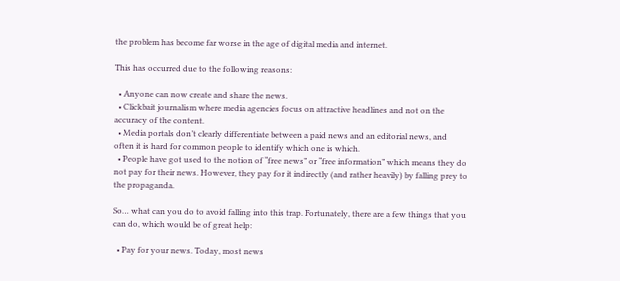the problem has become far worse in the age of digital media and internet.

This has occurred due to the following reasons:

  • Anyone can now create and share the news.
  • Clickbait journalism where media agencies focus on attractive headlines and not on the accuracy of the content.
  • Media portals don’t clearly differentiate between a paid news and an editorial news, and often it is hard for common people to identify which one is which.
  • People have got used to the notion of “free news” or “free information” which means they do not pay for their news. However, they pay for it indirectly (and rather heavily) by falling prey to the propaganda.

So… what can you do to avoid falling into this trap. Fortunately, there are a few things that you can do, which would be of great help:

  • Pay for your news. Today, most news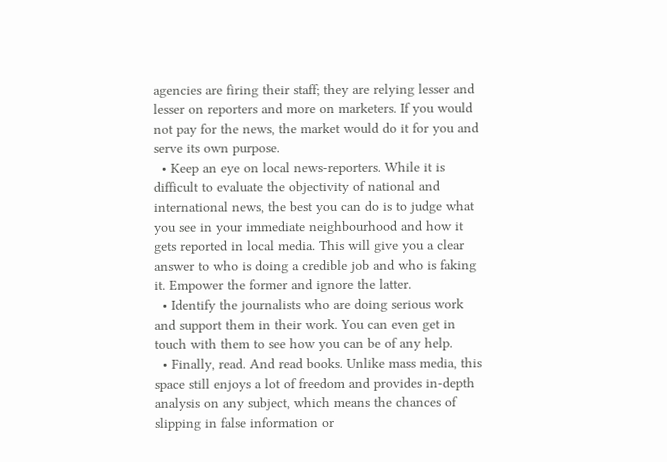agencies are firing their staff; they are relying lesser and lesser on reporters and more on marketers. If you would not pay for the news, the market would do it for you and serve its own purpose.
  • Keep an eye on local news-reporters. While it is difficult to evaluate the objectivity of national and international news, the best you can do is to judge what you see in your immediate neighbourhood and how it gets reported in local media. This will give you a clear answer to who is doing a credible job and who is faking it. Empower the former and ignore the latter.
  • Identify the journalists who are doing serious work and support them in their work. You can even get in touch with them to see how you can be of any help.
  • Finally, read. And read books. Unlike mass media, this space still enjoys a lot of freedom and provides in-depth analysis on any subject, which means the chances of slipping in false information or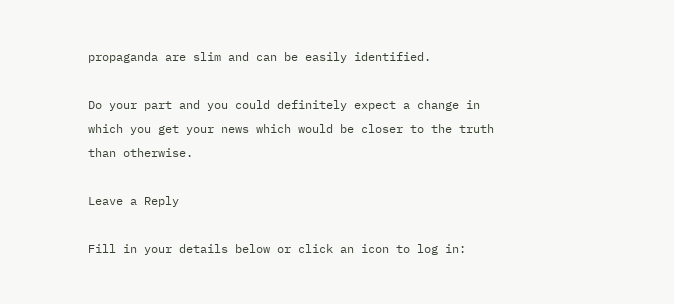propaganda are slim and can be easily identified.

Do your part and you could definitely expect a change in which you get your news which would be closer to the truth than otherwise.

Leave a Reply

Fill in your details below or click an icon to log in: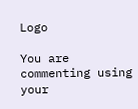Logo

You are commenting using your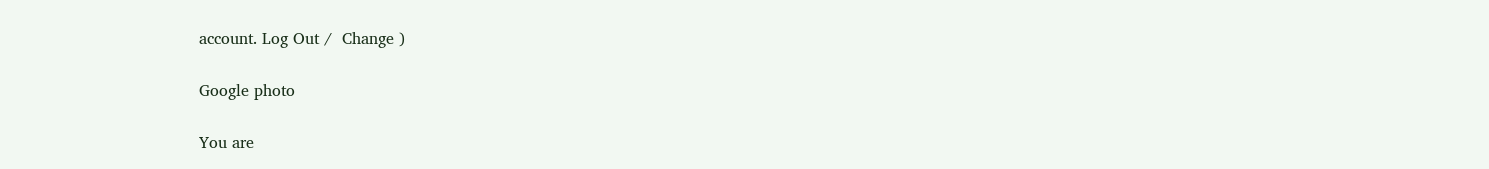account. Log Out /  Change )

Google photo

You are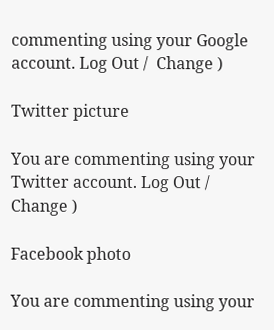commenting using your Google account. Log Out /  Change )

Twitter picture

You are commenting using your Twitter account. Log Out /  Change )

Facebook photo

You are commenting using your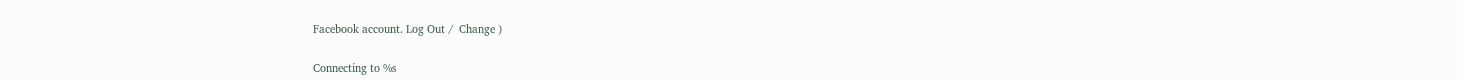Facebook account. Log Out /  Change )

Connecting to %s